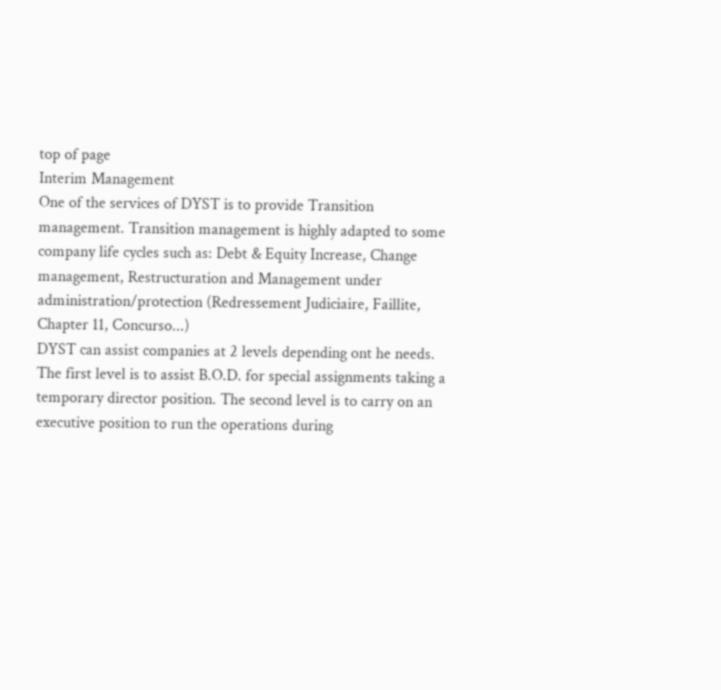top of page
Interim Management
One of the services of DYST is to provide Transition management. Transition management is highly adapted to some company life cycles such as: Debt & Equity Increase, Change management, Restructuration and Management under administration/protection (Redressement Judiciaire, Faillite, Chapter 11, Concurso...)
DYST can assist companies at 2 levels depending ont he needs. The first level is to assist B.O.D. for special assignments taking a temporary director position. The second level is to carry on an executive position to run the operations during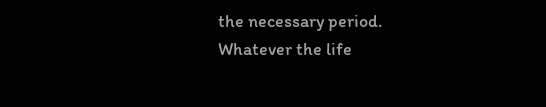the necessary period.
Whatever the life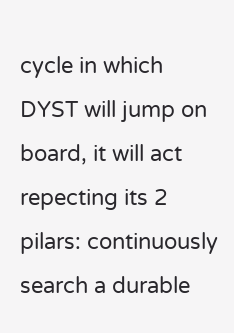cycle in which DYST will jump on board, it will act repecting its 2 pilars: continuously search a durable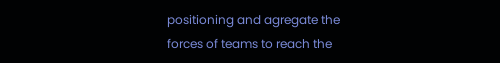positioning and agregate the forces of teams to reach the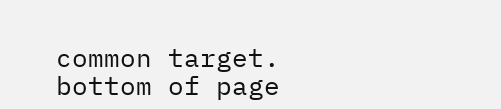common target.
bottom of page